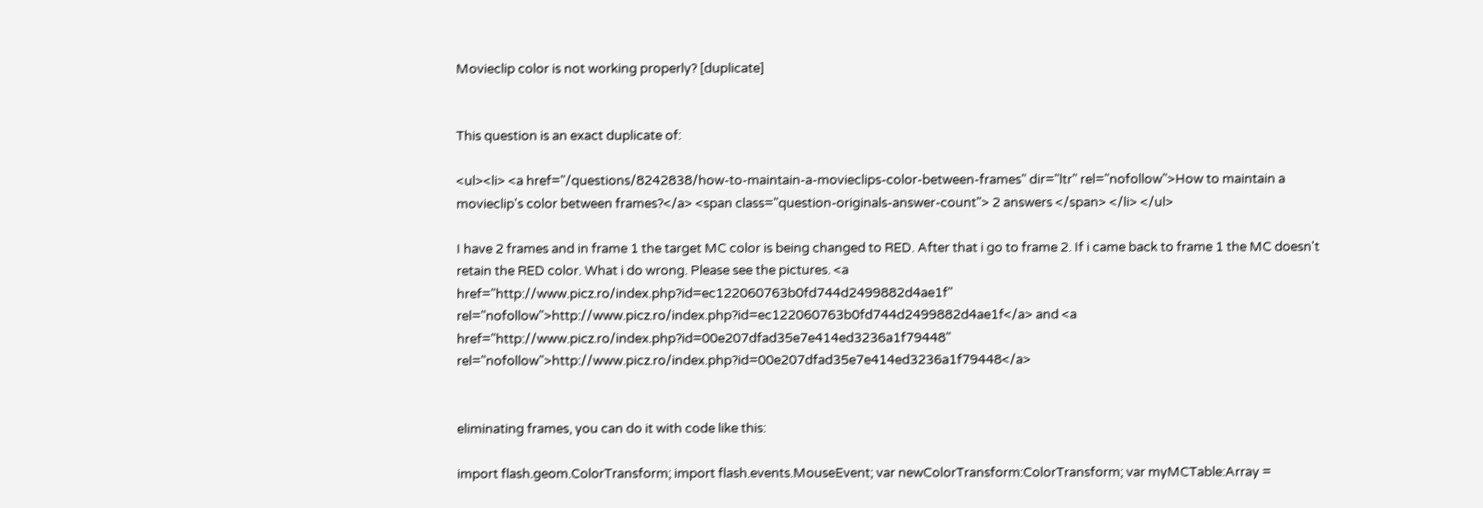Movieclip color is not working properly? [duplicate]


This question is an exact duplicate of:

<ul><li> <a href="/questions/8242838/how-to-maintain-a-movieclips-color-between-frames" dir="ltr" rel="nofollow">How to maintain a movieclip's color between frames?</a> <span class="question-originals-answer-count"> 2 answers </span> </li> </ul>

I have 2 frames and in frame 1 the target MC color is being changed to RED. After that i go to frame 2. If i came back to frame 1 the MC doesn't retain the RED color. What i do wrong. Please see the pictures. <a href="http://www.picz.ro/index.php?id=ec122060763b0fd744d2499882d4ae1f" rel="nofollow">http://www.picz.ro/index.php?id=ec122060763b0fd744d2499882d4ae1f</a> and <a href="http://www.picz.ro/index.php?id=00e207dfad35e7e414ed3236a1f79448" rel="nofollow">http://www.picz.ro/index.php?id=00e207dfad35e7e414ed3236a1f79448</a>


eliminating frames, you can do it with code like this:

import flash.geom.ColorTransform; import flash.events.MouseEvent; var newColorTransform:ColorTransform; var myMCTable:Array =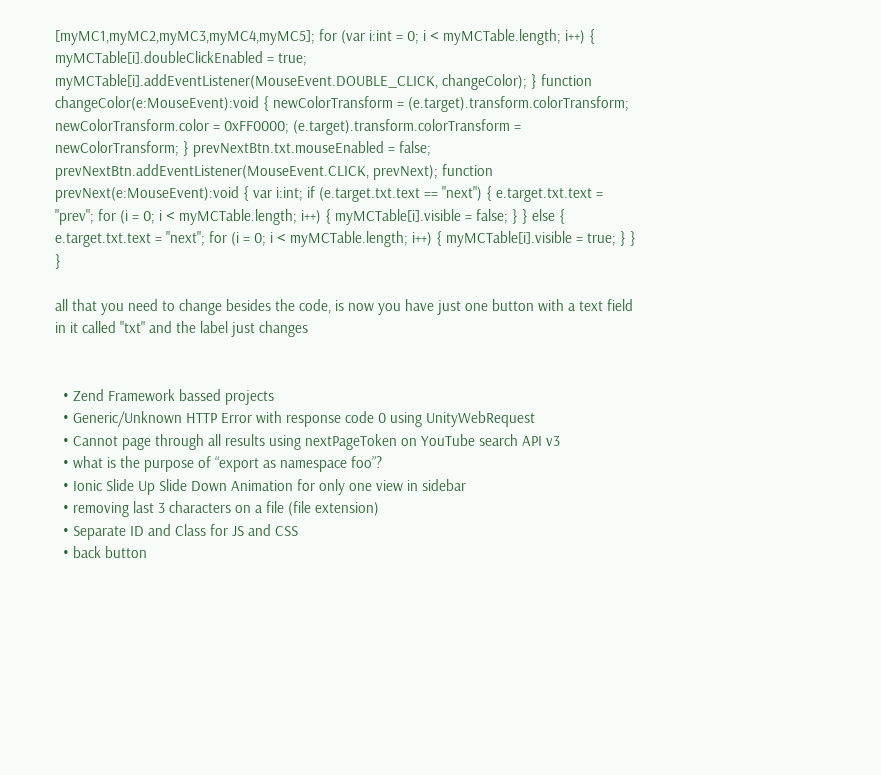[myMC1,myMC2,myMC3,myMC4,myMC5]; for (var i:int = 0; i < myMCTable.length; i++) { myMCTable[i].doubleClickEnabled = true; myMCTable[i].addEventListener(MouseEvent.DOUBLE_CLICK, changeColor); } function changeColor(e:MouseEvent):void { newColorTransform = (e.target).transform.colorTransform; newColorTransform.color = 0xFF0000; (e.target).transform.colorTransform = newColorTransform; } prevNextBtn.txt.mouseEnabled = false; prevNextBtn.addEventListener(MouseEvent.CLICK, prevNext); function prevNext(e:MouseEvent):void { var i:int; if (e.target.txt.text == "next") { e.target.txt.text = "prev"; for (i = 0; i < myMCTable.length; i++) { myMCTable[i].visible = false; } } else { e.target.txt.text = "next"; for (i = 0; i < myMCTable.length; i++) { myMCTable[i].visible = true; } } }

all that you need to change besides the code, is now you have just one button with a text field in it called "txt" and the label just changes


  • Zend Framework bassed projects
  • Generic/Unknown HTTP Error with response code 0 using UnityWebRequest
  • Cannot page through all results using nextPageToken on YouTube search API v3
  • what is the purpose of “export as namespace foo”?
  • Ionic Slide Up Slide Down Animation for only one view in sidebar
  • removing last 3 characters on a file (file extension)
  • Separate ID and Class for JS and CSS
  • back button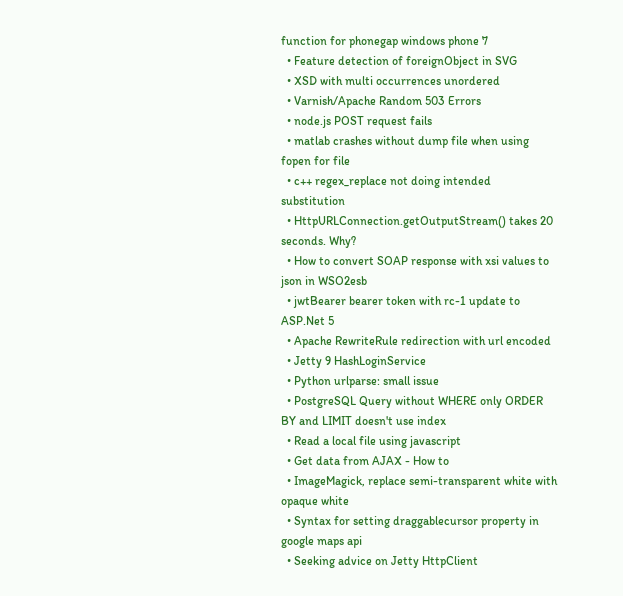function for phonegap windows phone 7
  • Feature detection of foreignObject in SVG
  • XSD with multi occurrences unordered
  • Varnish/Apache Random 503 Errors
  • node.js POST request fails
  • matlab crashes without dump file when using fopen for file
  • c++ regex_replace not doing intended substitution
  • HttpURLConnection.getOutputStream() takes 20 seconds. Why?
  • How to convert SOAP response with xsi values to json in WSO2esb
  • jwtBearer bearer token with rc-1 update to ASP.Net 5
  • Apache RewriteRule redirection with url encoded
  • Jetty 9 HashLoginService
  • Python urlparse: small issue
  • PostgreSQL Query without WHERE only ORDER BY and LIMIT doesn't use index
  • Read a local file using javascript
  • Get data from AJAX - How to
  • ImageMagick, replace semi-transparent white with opaque white
  • Syntax for setting draggablecursor property in google maps api
  • Seeking advice on Jetty HttpClient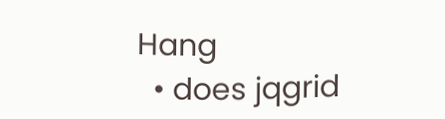Hang
  • does jqgrid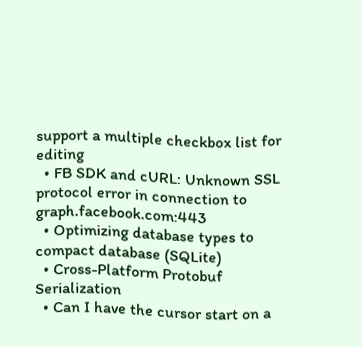support a multiple checkbox list for editing
  • FB SDK and cURL: Unknown SSL protocol error in connection to graph.facebook.com:443
  • Optimizing database types to compact database (SQLite)
  • Cross-Platform Protobuf Serialization
  • Can I have the cursor start on a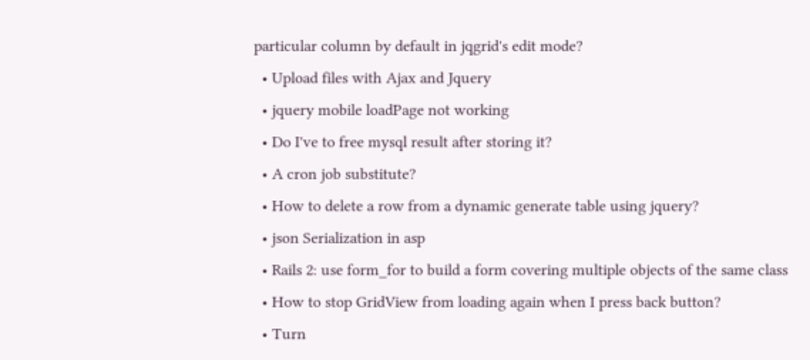particular column by default in jqgrid's edit mode?
  • Upload files with Ajax and Jquery
  • jquery mobile loadPage not working
  • Do I've to free mysql result after storing it?
  • A cron job substitute?
  • How to delete a row from a dynamic generate table using jquery?
  • json Serialization in asp
  • Rails 2: use form_for to build a form covering multiple objects of the same class
  • How to stop GridView from loading again when I press back button?
  • Turn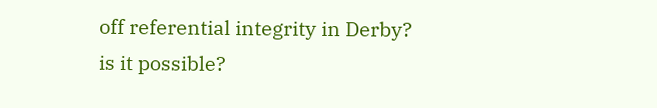off referential integrity in Derby? is it possible?